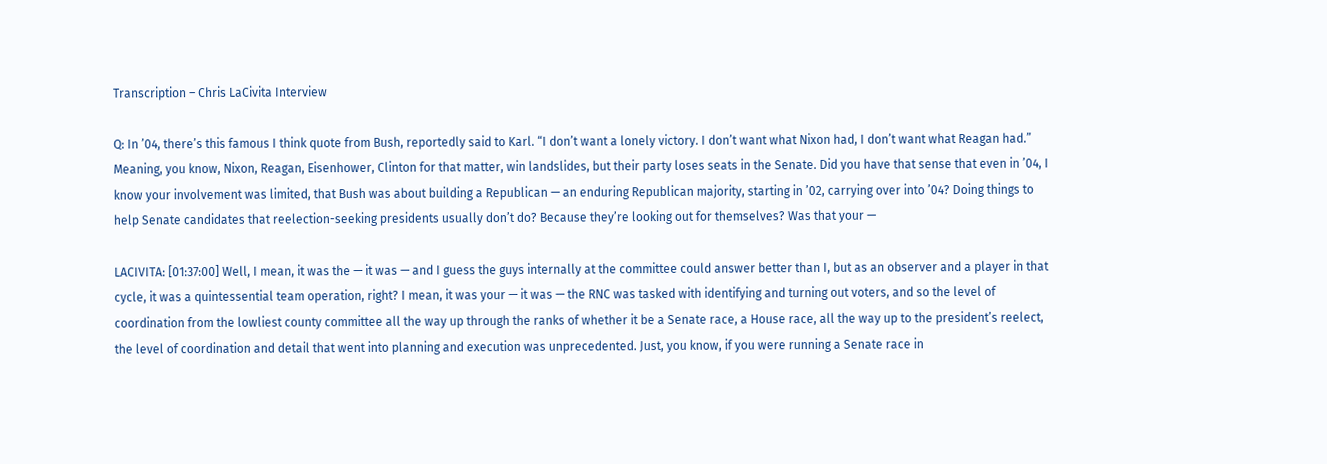Transcription – Chris LaCivita Interview

Q: In ’04, there’s this famous I think quote from Bush, reportedly said to Karl. “I don’t want a lonely victory. I don’t want what Nixon had, I don’t want what Reagan had.” Meaning, you know, Nixon, Reagan, Eisenhower, Clinton for that matter, win landslides, but their party loses seats in the Senate. Did you have that sense that even in ’04, I know your involvement was limited, that Bush was about building a Republican — an enduring Republican majority, starting in ’02, carrying over into ’04? Doing things to help Senate candidates that reelection-seeking presidents usually don’t do? Because they’re looking out for themselves? Was that your —

LACIVITA: [01:37:00] Well, I mean, it was the — it was — and I guess the guys internally at the committee could answer better than I, but as an observer and a player in that cycle, it was a quintessential team operation, right? I mean, it was your — it was — the RNC was tasked with identifying and turning out voters, and so the level of coordination from the lowliest county committee all the way up through the ranks of whether it be a Senate race, a House race, all the way up to the president’s reelect, the level of coordination and detail that went into planning and execution was unprecedented. Just, you know, if you were running a Senate race in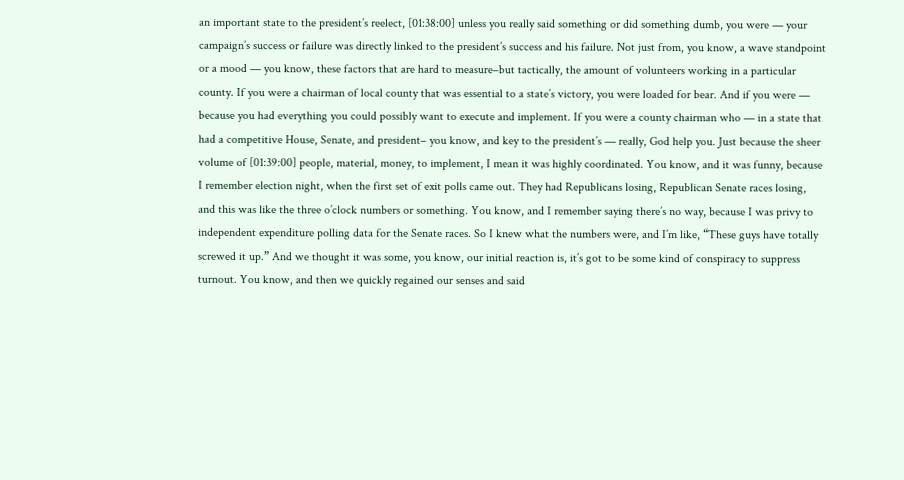an important state to the president’s reelect, [01:38:00] unless you really said something or did something dumb, you were — your campaign’s success or failure was directly linked to the president’s success and his failure. Not just from, you know, a wave standpoint or a mood — you know, these factors that are hard to measure–but tactically, the amount of volunteers working in a particular county. If you were a chairman of local county that was essential to a state’s victory, you were loaded for bear. And if you were — because you had everything you could possibly want to execute and implement. If you were a county chairman who — in a state that had a competitive House, Senate, and president– you know, and key to the president’s — really, God help you. Just because the sheer volume of [01:39:00] people, material, money, to implement, I mean it was highly coordinated. You know, and it was funny, because I remember election night, when the first set of exit polls came out. They had Republicans losing, Republican Senate races losing, and this was like the three o’clock numbers or something. You know, and I remember saying there’s no way, because I was privy to independent expenditure polling data for the Senate races. So I knew what the numbers were, and I’m like, “These guys have totally screwed it up.” And we thought it was some, you know, our initial reaction is, it’s got to be some kind of conspiracy to suppress turnout. You know, and then we quickly regained our senses and said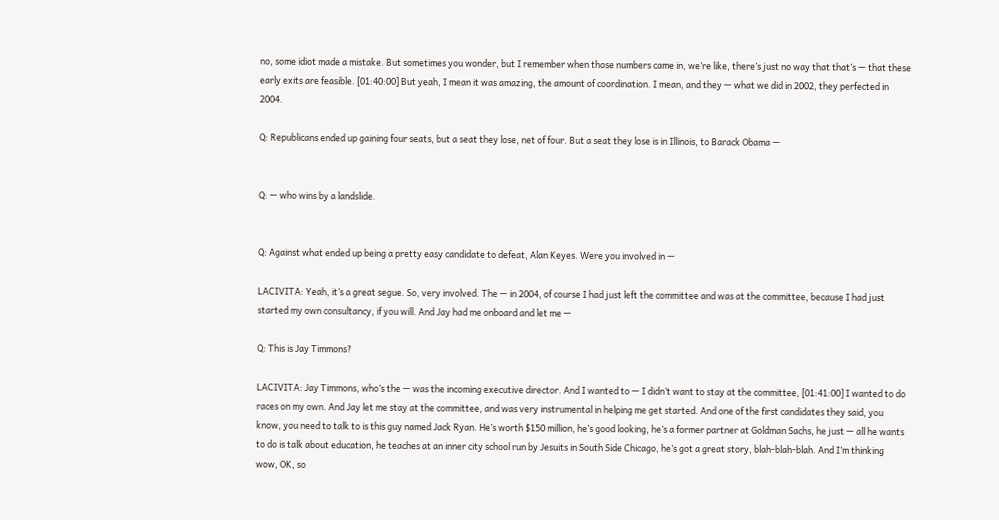no, some idiot made a mistake. But sometimes you wonder, but I remember when those numbers came in, we’re like, there’s just no way that that’s — that these early exits are feasible. [01:40:00] But yeah, I mean it was amazing, the amount of coordination. I mean, and they — what we did in 2002, they perfected in 2004.

Q: Republicans ended up gaining four seats, but a seat they lose, net of four. But a seat they lose is in Illinois, to Barack Obama —


Q: — who wins by a landslide.


Q: Against what ended up being a pretty easy candidate to defeat, Alan Keyes. Were you involved in —

LACIVITA: Yeah, it’s a great segue. So, very involved. The — in 2004, of course I had just left the committee and was at the committee, because I had just started my own consultancy, if you will. And Jay had me onboard and let me —

Q: This is Jay Timmons?

LACIVITA: Jay Timmons, who’s the — was the incoming executive director. And I wanted to — I didn’t want to stay at the committee, [01:41:00] I wanted to do races on my own. And Jay let me stay at the committee, and was very instrumental in helping me get started. And one of the first candidates they said, you know, you need to talk to is this guy named Jack Ryan. He’s worth $150 million, he’s good looking, he’s a former partner at Goldman Sachs, he just — all he wants to do is talk about education, he teaches at an inner city school run by Jesuits in South Side Chicago, he’s got a great story, blah-blah-blah. And I’m thinking wow, OK, so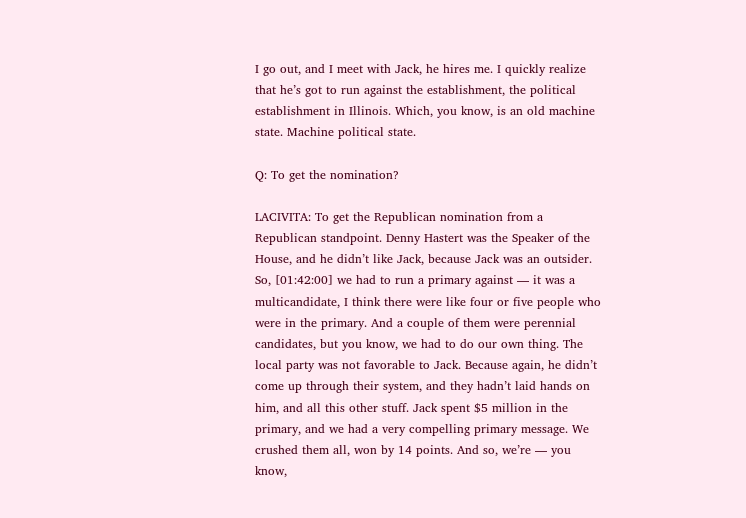I go out, and I meet with Jack, he hires me. I quickly realize that he’s got to run against the establishment, the political establishment in Illinois. Which, you know, is an old machine state. Machine political state.

Q: To get the nomination?

LACIVITA: To get the Republican nomination from a Republican standpoint. Denny Hastert was the Speaker of the House, and he didn’t like Jack, because Jack was an outsider. So, [01:42:00] we had to run a primary against — it was a multicandidate, I think there were like four or five people who were in the primary. And a couple of them were perennial candidates, but you know, we had to do our own thing. The local party was not favorable to Jack. Because again, he didn’t come up through their system, and they hadn’t laid hands on him, and all this other stuff. Jack spent $5 million in the primary, and we had a very compelling primary message. We crushed them all, won by 14 points. And so, we’re — you know,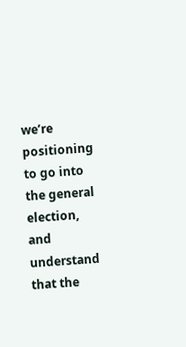we’re positioning to go into the general election, and understand that the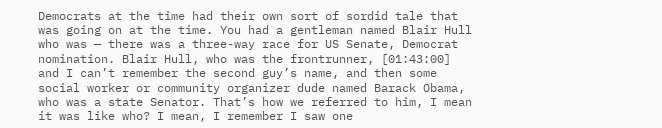Democrats at the time had their own sort of sordid tale that was going on at the time. You had a gentleman named Blair Hull who was — there was a three-way race for US Senate, Democrat nomination. Blair Hull, who was the frontrunner, [01:43:00] and I can’t remember the second guy’s name, and then some social worker or community organizer dude named Barack Obama, who was a state Senator. That’s how we referred to him, I mean it was like who? I mean, I remember I saw one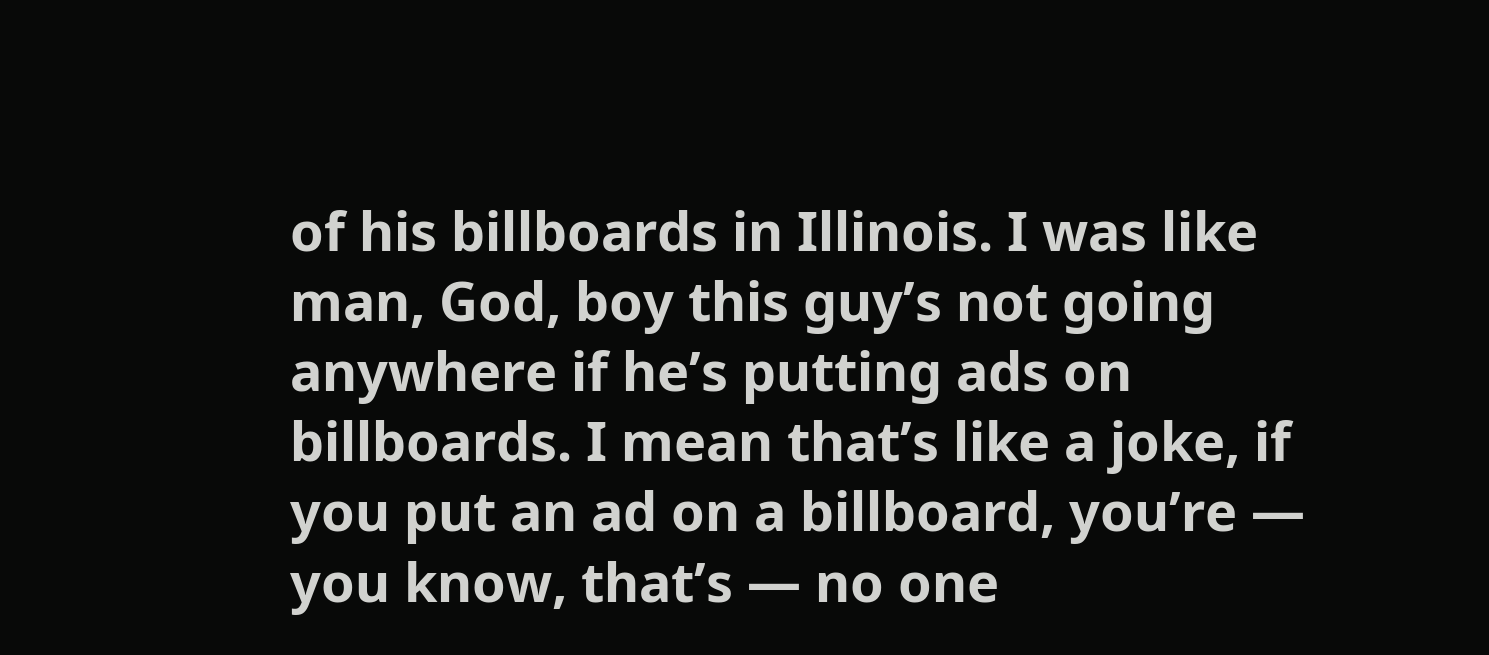of his billboards in Illinois. I was like man, God, boy this guy’s not going anywhere if he’s putting ads on billboards. I mean that’s like a joke, if you put an ad on a billboard, you’re — you know, that’s — no one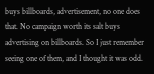buys billboards, advertisement, no one does that. No campaign worth its salt buys advertising on billboards. So I just remember seeing one of them, and I thought it was odd.